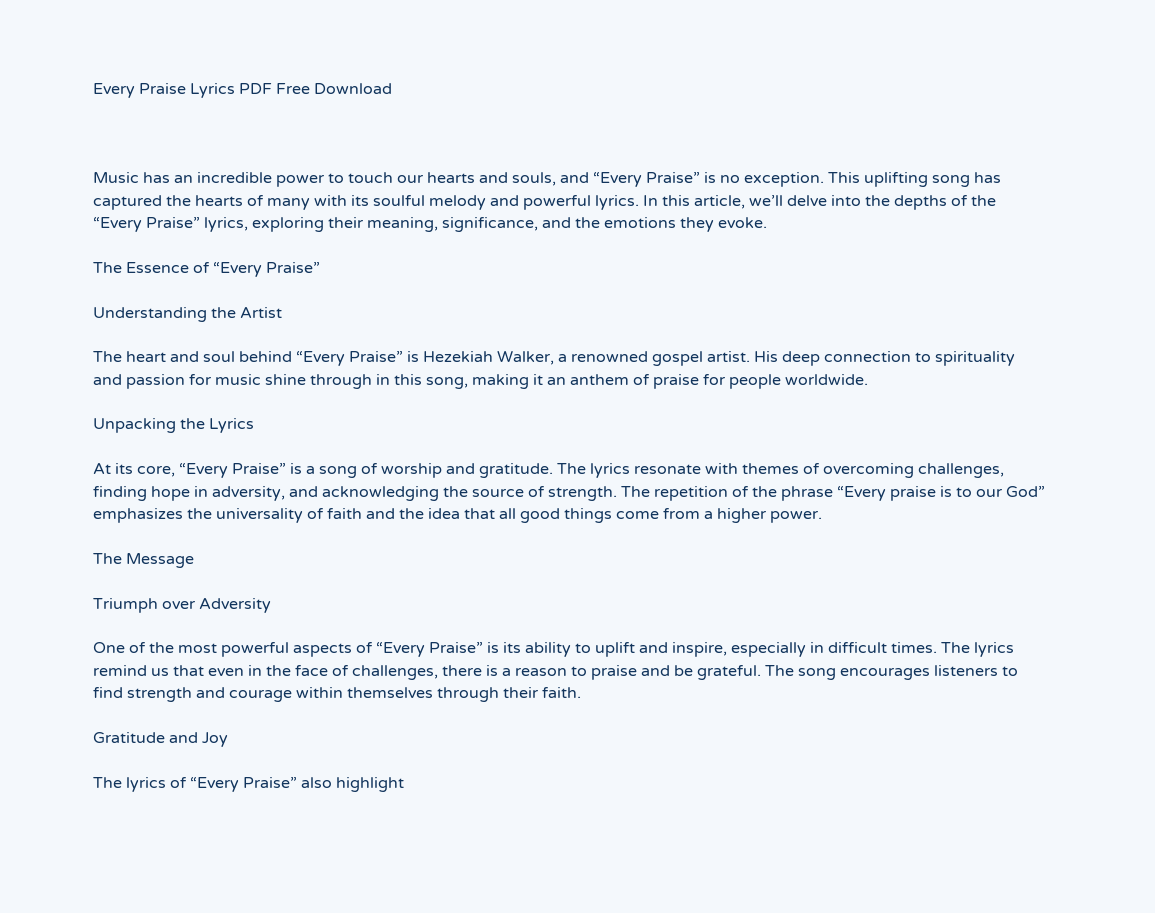Every Praise Lyrics PDF Free Download



Music has an incredible power to touch our hearts and souls, and “Every Praise” is no exception. This uplifting song has captured the hearts of many with its soulful melody and powerful lyrics. In this article, we’ll delve into the depths of the “Every Praise” lyrics, exploring their meaning, significance, and the emotions they evoke.

The Essence of “Every Praise”

Understanding the Artist

The heart and soul behind “Every Praise” is Hezekiah Walker, a renowned gospel artist. His deep connection to spirituality and passion for music shine through in this song, making it an anthem of praise for people worldwide.

Unpacking the Lyrics

At its core, “Every Praise” is a song of worship and gratitude. The lyrics resonate with themes of overcoming challenges, finding hope in adversity, and acknowledging the source of strength. The repetition of the phrase “Every praise is to our God” emphasizes the universality of faith and the idea that all good things come from a higher power.

The Message

Triumph over Adversity

One of the most powerful aspects of “Every Praise” is its ability to uplift and inspire, especially in difficult times. The lyrics remind us that even in the face of challenges, there is a reason to praise and be grateful. The song encourages listeners to find strength and courage within themselves through their faith.

Gratitude and Joy

The lyrics of “Every Praise” also highlight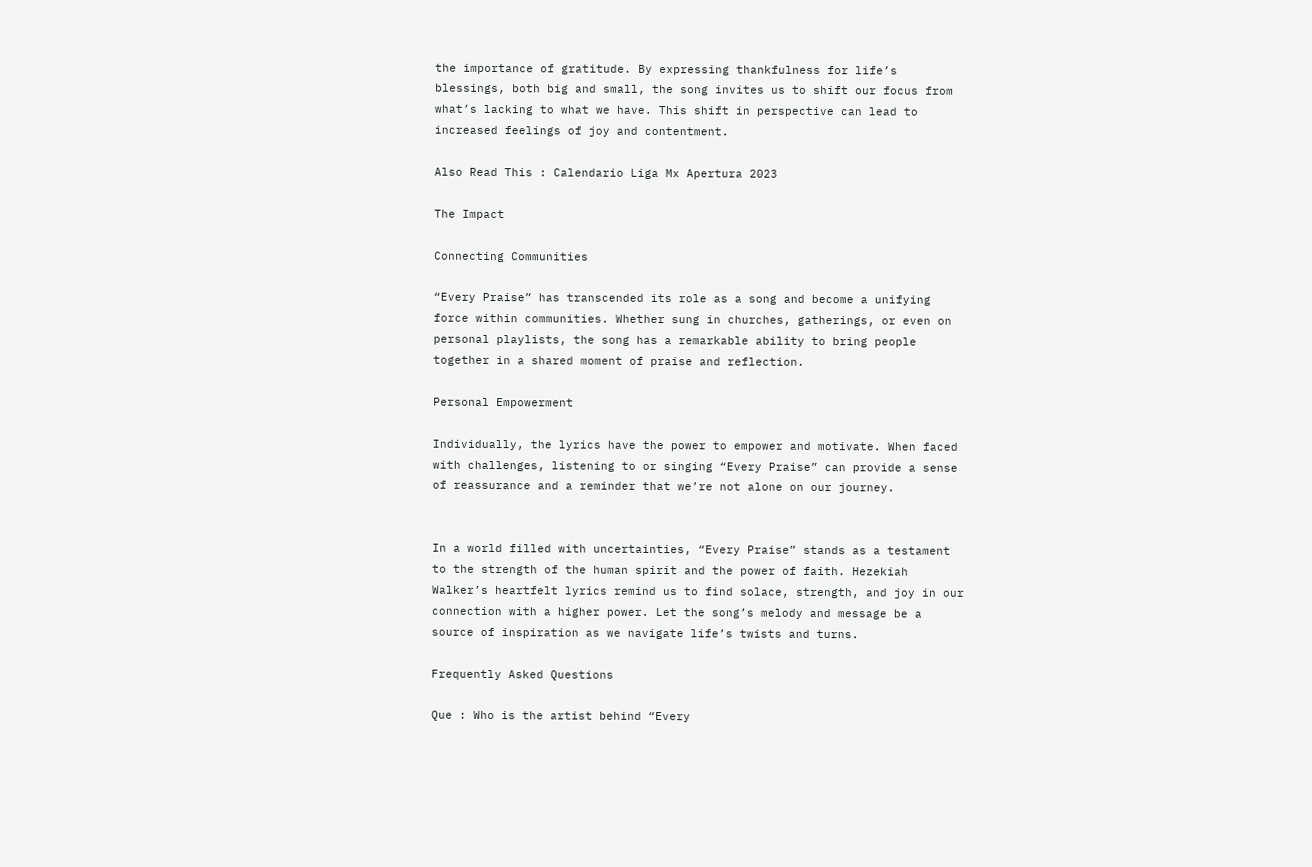the importance of gratitude. By expressing thankfulness for life’s blessings, both big and small, the song invites us to shift our focus from what’s lacking to what we have. This shift in perspective can lead to increased feelings of joy and contentment.

Also Read This : Calendario Liga Mx Apertura 2023

The Impact

Connecting Communities

“Every Praise” has transcended its role as a song and become a unifying force within communities. Whether sung in churches, gatherings, or even on personal playlists, the song has a remarkable ability to bring people together in a shared moment of praise and reflection.

Personal Empowerment

Individually, the lyrics have the power to empower and motivate. When faced with challenges, listening to or singing “Every Praise” can provide a sense of reassurance and a reminder that we’re not alone on our journey.


In a world filled with uncertainties, “Every Praise” stands as a testament to the strength of the human spirit and the power of faith. Hezekiah Walker’s heartfelt lyrics remind us to find solace, strength, and joy in our connection with a higher power. Let the song’s melody and message be a source of inspiration as we navigate life’s twists and turns.

Frequently Asked Questions

Que : Who is the artist behind “Every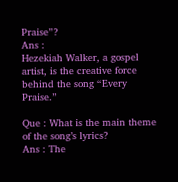Praise”?
Ans :
Hezekiah Walker, a gospel artist, is the creative force behind the song “Every Praise.”

Que : What is the main theme of the song’s lyrics?
Ans : The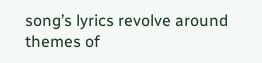song’s lyrics revolve around themes of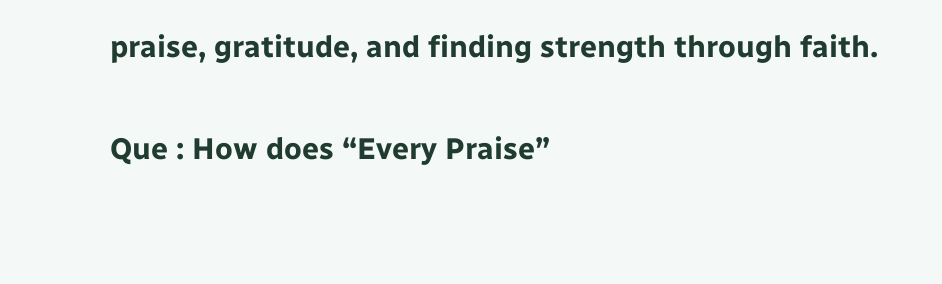praise, gratitude, and finding strength through faith.

Que : How does “Every Praise”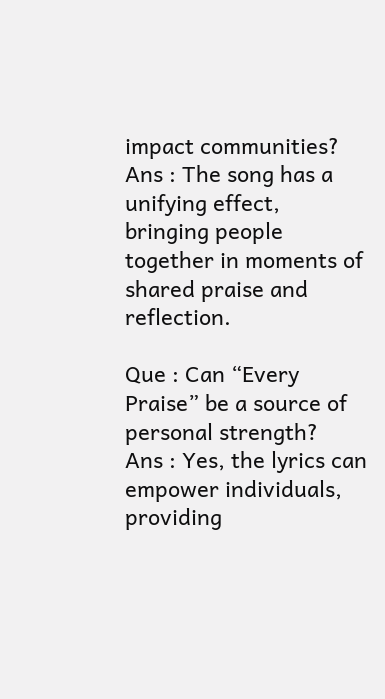impact communities?
Ans : The song has a unifying effect, bringing people together in moments of shared praise and reflection.

Que : Can “Every Praise” be a source of personal strength?
Ans : Yes, the lyrics can empower individuals, providing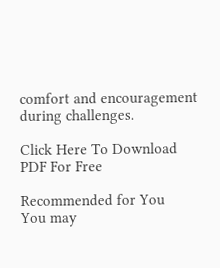comfort and encouragement during challenges.

Click Here To Download PDF For Free

Recommended for You
You may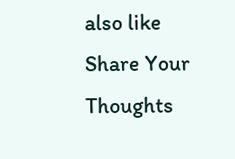also like
Share Your Thoughts